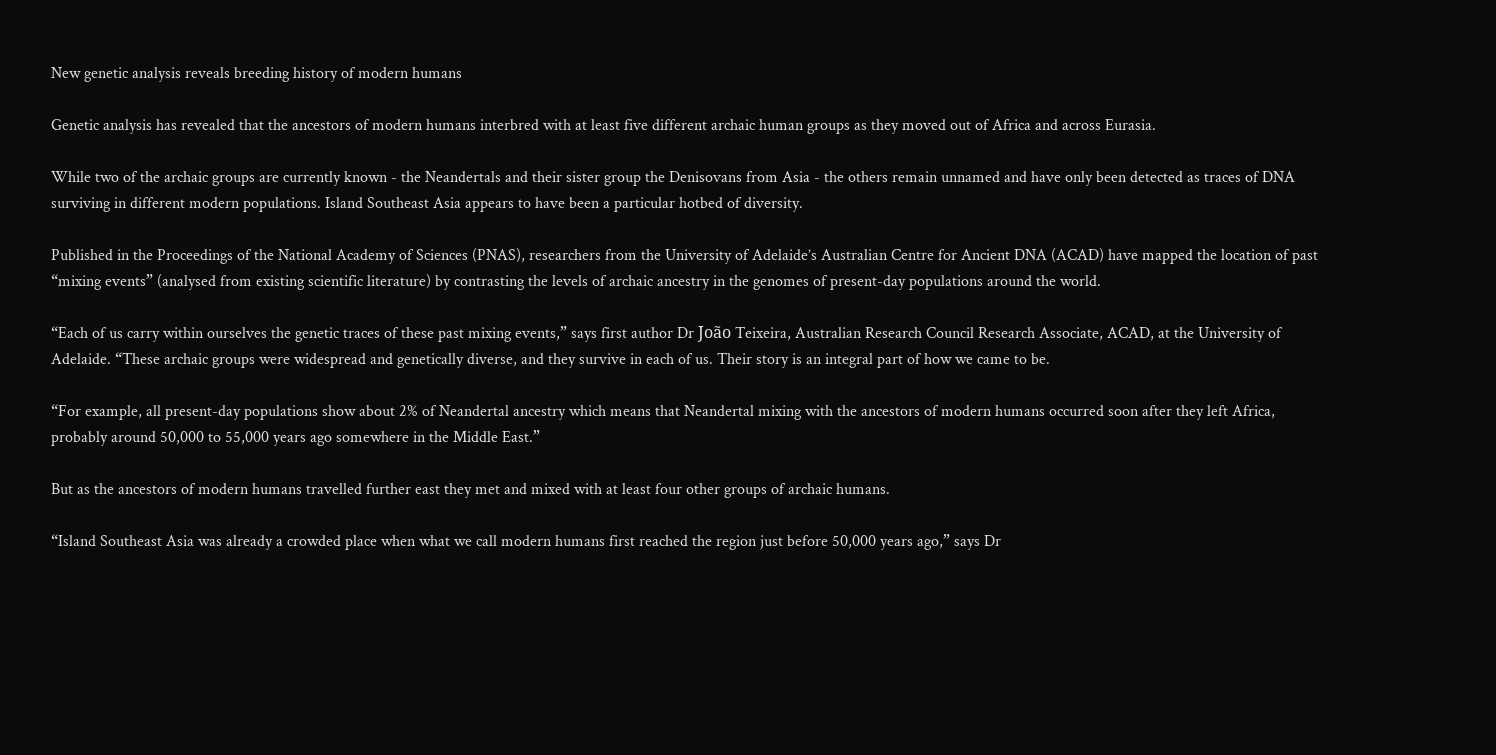New genetic analysis reveals breeding history of modern humans

Genetic analysis has revealed that the ancestors of modern humans interbred with at least five different archaic human groups as they moved out of Africa and across Eurasia.

While two of the archaic groups are currently known - the Neandertals and their sister group the Denisovans from Asia - the others remain unnamed and have only been detected as traces of DNA surviving in different modern populations. Island Southeast Asia appears to have been a particular hotbed of diversity.

Published in the Proceedings of the National Academy of Sciences (PNAS), researchers from the University of Adelaide’s Australian Centre for Ancient DNA (ACAD) have mapped the location of past “mixing events” (analysed from existing scientific literature) by contrasting the levels of archaic ancestry in the genomes of present-day populations around the world.

“Each of us carry within ourselves the genetic traces of these past mixing events,” says first author Dr João Teixeira, Australian Research Council Research Associate, ACAD, at the University of Adelaide. “These archaic groups were widespread and genetically diverse, and they survive in each of us. Their story is an integral part of how we came to be.

“For example, all present-day populations show about 2% of Neandertal ancestry which means that Neandertal mixing with the ancestors of modern humans occurred soon after they left Africa, probably around 50,000 to 55,000 years ago somewhere in the Middle East.”

But as the ancestors of modern humans travelled further east they met and mixed with at least four other groups of archaic humans.

“Island Southeast Asia was already a crowded place when what we call modern humans first reached the region just before 50,000 years ago,” says Dr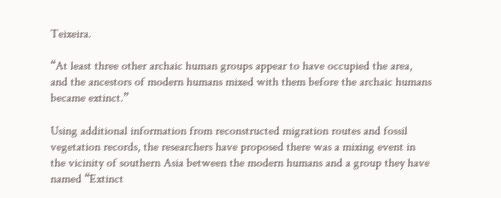Teixeira.

“At least three other archaic human groups appear to have occupied the area, and the ancestors of modern humans mixed with them before the archaic humans became extinct.”

Using additional information from reconstructed migration routes and fossil vegetation records, the researchers have proposed there was a mixing event in the vicinity of southern Asia between the modern humans and a group they have named “Extinct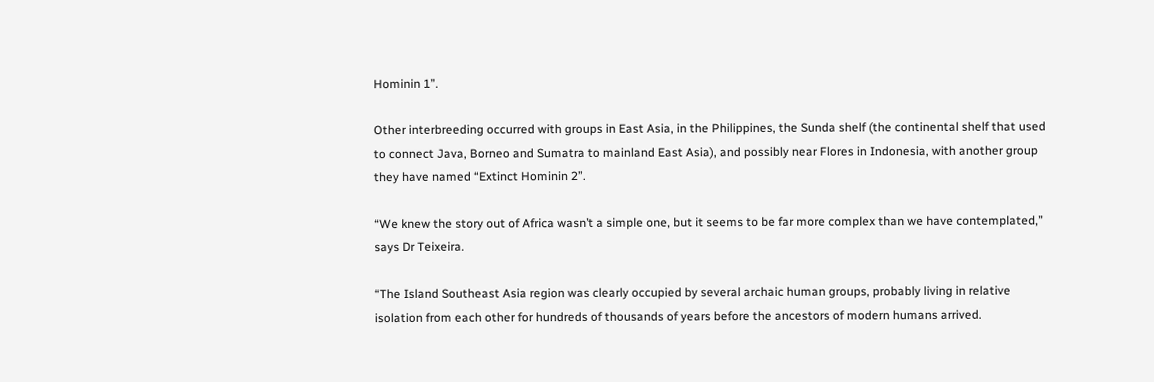Hominin 1”.

Other interbreeding occurred with groups in East Asia, in the Philippines, the Sunda shelf (the continental shelf that used to connect Java, Borneo and Sumatra to mainland East Asia), and possibly near Flores in Indonesia, with another group they have named “Extinct Hominin 2”.

“We knew the story out of Africa wasn’t a simple one, but it seems to be far more complex than we have contemplated,” says Dr Teixeira.

“The Island Southeast Asia region was clearly occupied by several archaic human groups, probably living in relative isolation from each other for hundreds of thousands of years before the ancestors of modern humans arrived.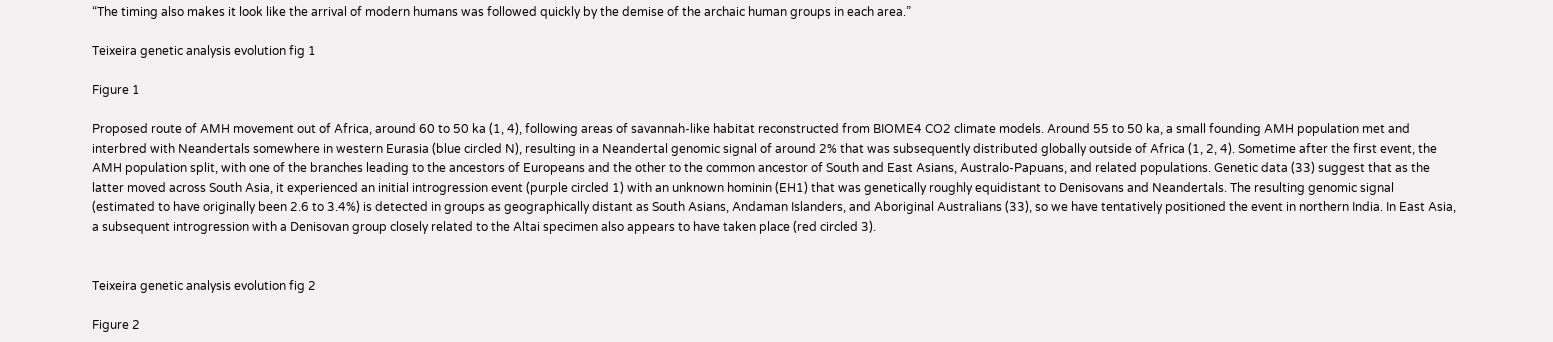“The timing also makes it look like the arrival of modern humans was followed quickly by the demise of the archaic human groups in each area.”

Teixeira genetic analysis evolution fig 1

Figure 1

Proposed route of AMH movement out of Africa, around 60 to 50 ka (1, 4), following areas of savannah-like habitat reconstructed from BIOME4 CO2 climate models. Around 55 to 50 ka, a small founding AMH population met and interbred with Neandertals somewhere in western Eurasia (blue circled N), resulting in a Neandertal genomic signal of around 2% that was subsequently distributed globally outside of Africa (1, 2, 4). Sometime after the first event, the AMH population split, with one of the branches leading to the ancestors of Europeans and the other to the common ancestor of South and East Asians, Australo-Papuans, and related populations. Genetic data (33) suggest that as the latter moved across South Asia, it experienced an initial introgression event (purple circled 1) with an unknown hominin (EH1) that was genetically roughly equidistant to Denisovans and Neandertals. The resulting genomic signal (estimated to have originally been 2.6 to 3.4%) is detected in groups as geographically distant as South Asians, Andaman Islanders, and Aboriginal Australians (33), so we have tentatively positioned the event in northern India. In East Asia, a subsequent introgression with a Denisovan group closely related to the Altai specimen also appears to have taken place (red circled 3).


Teixeira genetic analysis evolution fig 2

Figure 2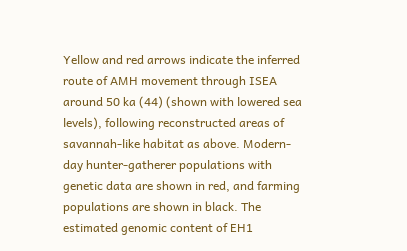Yellow and red arrows indicate the inferred route of AMH movement through ISEA around 50 ka (44) (shown with lowered sea levels), following reconstructed areas of savannah-like habitat as above. Modern-day hunter-gatherer populations with genetic data are shown in red, and farming populations are shown in black. The estimated genomic content of EH1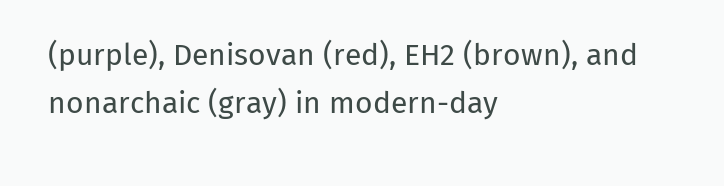(purple), Denisovan (red), EH2 (brown), and nonarchaic (gray) in modern-day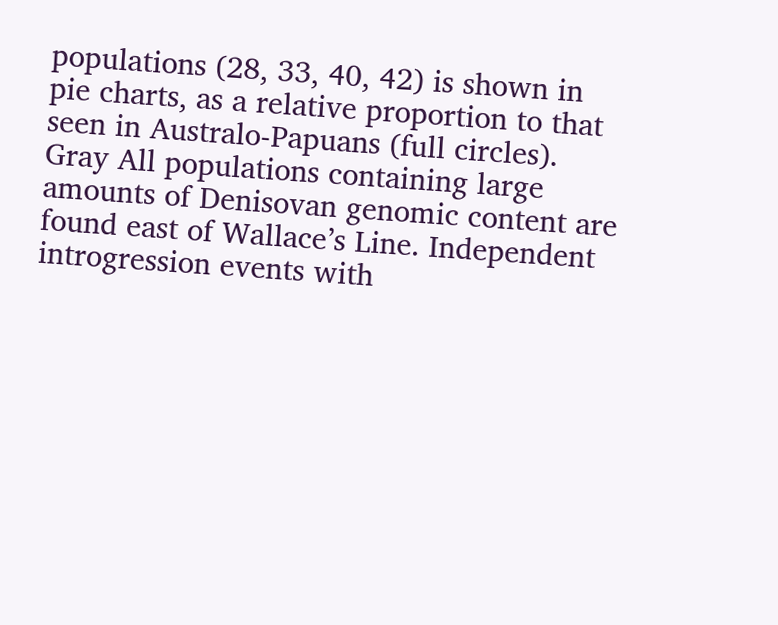populations (28, 33, 40, 42) is shown in pie charts, as a relative proportion to that seen in Australo-Papuans (full circles). Gray All populations containing large amounts of Denisovan genomic content are found east of Wallace’s Line. Independent introgression events with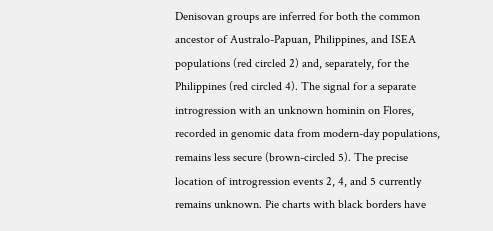Denisovan groups are inferred for both the common ancestor of Australo-Papuan, Philippines, and ISEA populations (red circled 2) and, separately, for the Philippines (red circled 4). The signal for a separate introgression with an unknown hominin on Flores, recorded in genomic data from modern-day populations, remains less secure (brown-circled 5). The precise location of introgression events 2, 4, and 5 currently remains unknown. Pie charts with black borders have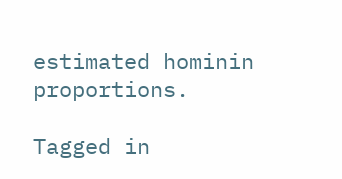estimated hominin proportions.

Tagged in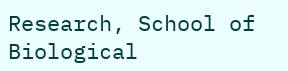Research, School of Biological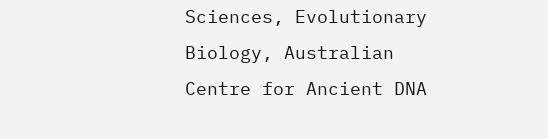Sciences, Evolutionary Biology, Australian Centre for Ancient DNA